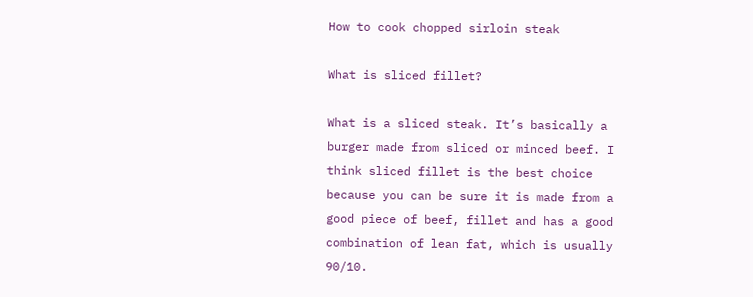How to cook chopped sirloin steak

What is sliced fillet?

What is a sliced steak. It’s basically a burger made from sliced or minced beef. I think sliced fillet is the best choice because you can be sure it is made from a good piece of beef, fillet and has a good combination of lean fat, which is usually 90/10.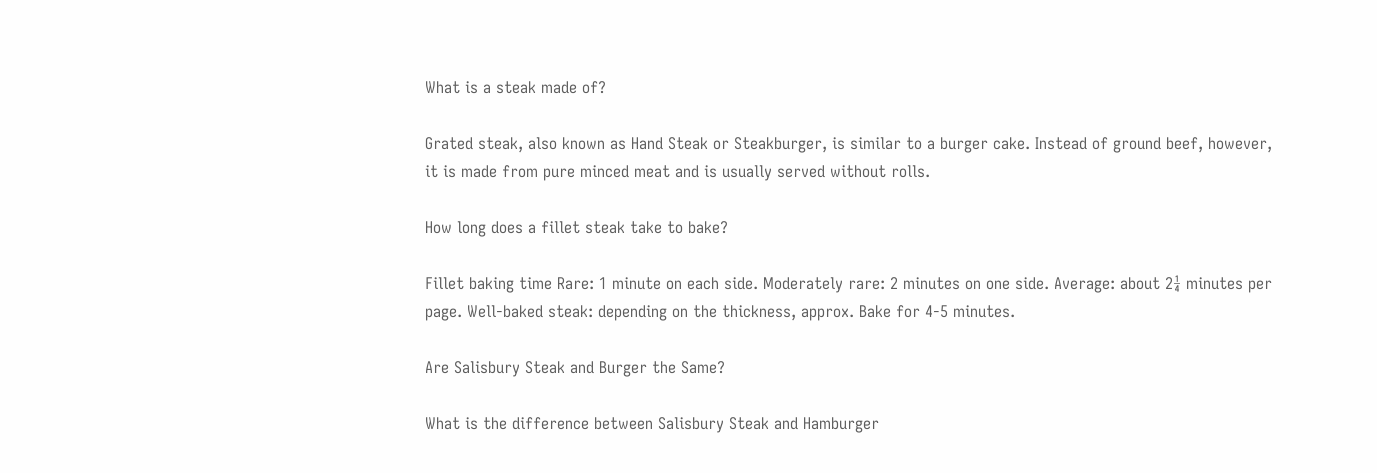What is a steak made of?

Grated steak, also known as Hand Steak or Steakburger, is similar to a burger cake. Instead of ground beef, however, it is made from pure minced meat and is usually served without rolls.

How long does a fillet steak take to bake?

Fillet baking time Rare: 1 minute on each side. Moderately rare: 2 minutes on one side. Average: about 2¼ minutes per page. Well-baked steak: depending on the thickness, approx. Bake for 4-5 minutes.

Are Salisbury Steak and Burger the Same?

What is the difference between Salisbury Steak and Hamburger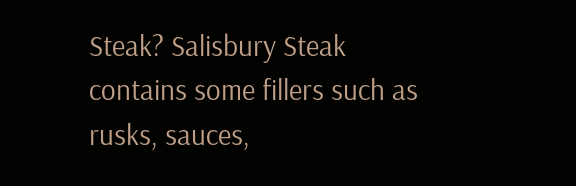Steak? Salisbury Steak contains some fillers such as rusks, sauces,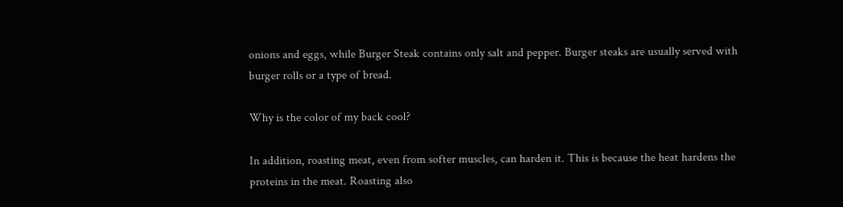onions and eggs, while Burger Steak contains only salt and pepper. Burger steaks are usually served with burger rolls or a type of bread.

Why is the color of my back cool?

In addition, roasting meat, even from softer muscles, can harden it. This is because the heat hardens the proteins in the meat. Roasting also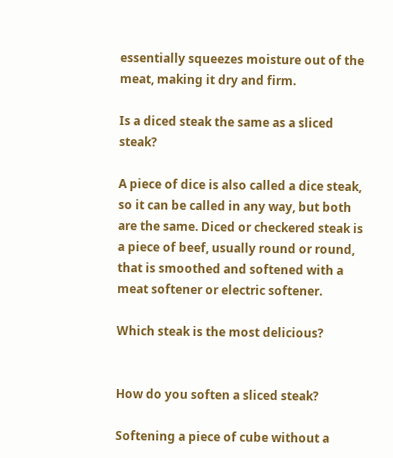essentially squeezes moisture out of the meat, making it dry and firm.

Is a diced steak the same as a sliced steak?

A piece of dice is also called a dice steak, so it can be called in any way, but both are the same. Diced or checkered steak is a piece of beef, usually round or round, that is smoothed and softened with a meat softener or electric softener.

Which steak is the most delicious?


How do you soften a sliced steak?

Softening a piece of cube without a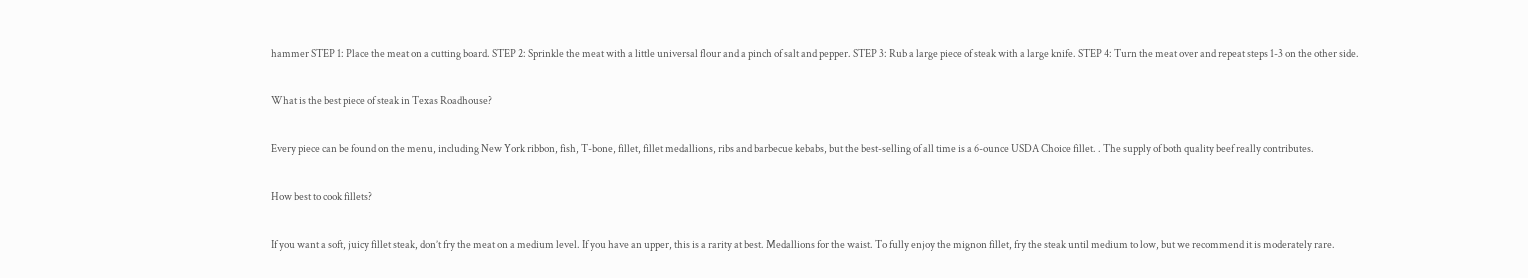hammer STEP 1: Place the meat on a cutting board. STEP 2: Sprinkle the meat with a little universal flour and a pinch of salt and pepper. STEP 3: Rub a large piece of steak with a large knife. STEP 4: Turn the meat over and repeat steps 1-3 on the other side.

What is the best piece of steak in Texas Roadhouse?

Every piece can be found on the menu, including New York ribbon, fish, T-bone, fillet, fillet medallions, ribs and barbecue kebabs, but the best-selling of all time is a 6-ounce USDA Choice fillet. . The supply of both quality beef really contributes.

How best to cook fillets?

If you want a soft, juicy fillet steak, don’t fry the meat on a medium level. If you have an upper, this is a rarity at best. Medallions for the waist. To fully enjoy the mignon fillet, fry the steak until medium to low, but we recommend it is moderately rare.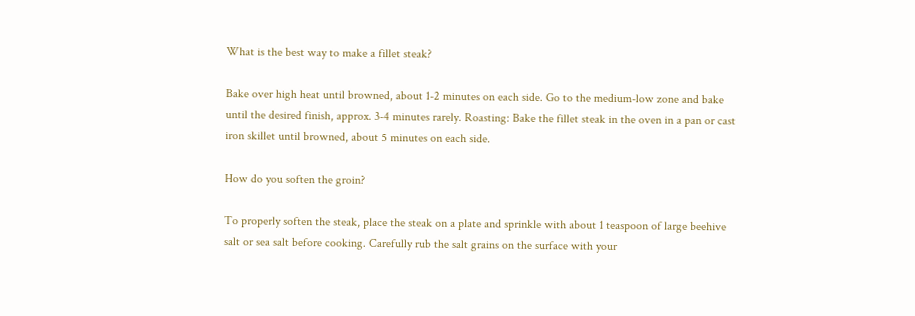What is the best way to make a fillet steak?

Bake over high heat until browned, about 1-2 minutes on each side. Go to the medium-low zone and bake until the desired finish, approx. 3-4 minutes rarely. Roasting: Bake the fillet steak in the oven in a pan or cast iron skillet until browned, about 5 minutes on each side.

How do you soften the groin?

To properly soften the steak, place the steak on a plate and sprinkle with about 1 teaspoon of large beehive salt or sea salt before cooking. Carefully rub the salt grains on the surface with your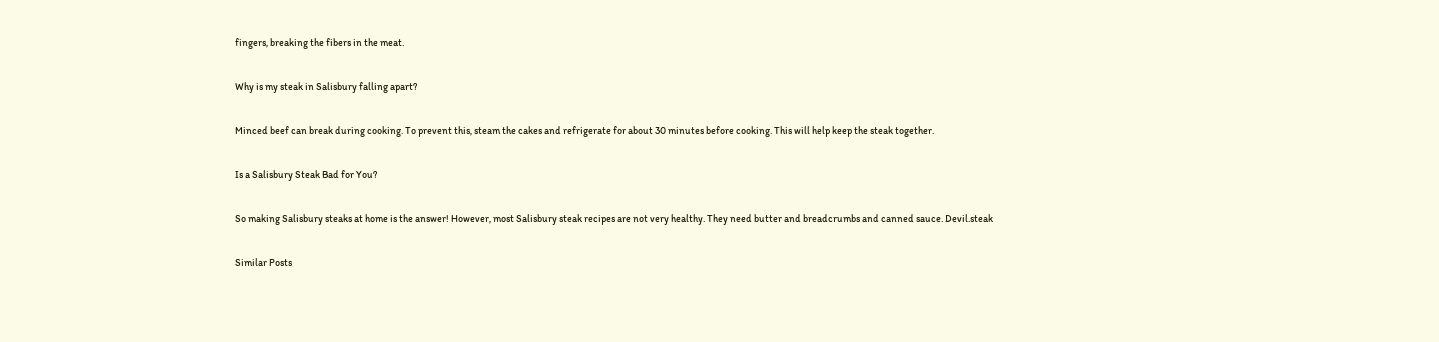fingers, breaking the fibers in the meat.

Why is my steak in Salisbury falling apart?

Minced beef can break during cooking. To prevent this, steam the cakes and refrigerate for about 30 minutes before cooking. This will help keep the steak together.

Is a Salisbury Steak Bad for You?

So making Salisbury steaks at home is the answer! However, most Salisbury steak recipes are not very healthy. They need butter and breadcrumbs and canned sauce. Devil.steak

Similar Posts